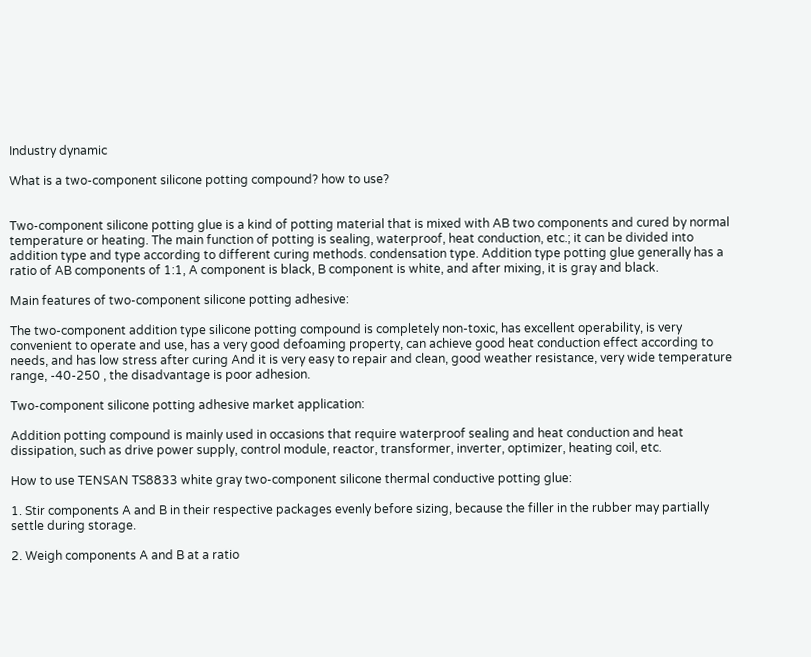Industry dynamic

What is a two-component silicone potting compound? how to use?


Two-component silicone potting glue is a kind of potting material that is mixed with AB two components and cured by normal temperature or heating. The main function of potting is sealing, waterproof, heat conduction, etc.; it can be divided into addition type and type according to different curing methods. condensation type. Addition type potting glue generally has a ratio of AB components of 1:1, A component is black, B component is white, and after mixing, it is gray and black.

Main features of two-component silicone potting adhesive:

The two-component addition type silicone potting compound is completely non-toxic, has excellent operability, is very convenient to operate and use, has a very good defoaming property, can achieve good heat conduction effect according to needs, and has low stress after curing And it is very easy to repair and clean, good weather resistance, very wide temperature range, -40-250 , the disadvantage is poor adhesion.

Two-component silicone potting adhesive market application:

Addition potting compound is mainly used in occasions that require waterproof sealing and heat conduction and heat dissipation, such as drive power supply, control module, reactor, transformer, inverter, optimizer, heating coil, etc.

How to use TENSAN TS8833 white gray two-component silicone thermal conductive potting glue:

1. Stir components A and B in their respective packages evenly before sizing, because the filler in the rubber may partially settle during storage.

2. Weigh components A and B at a ratio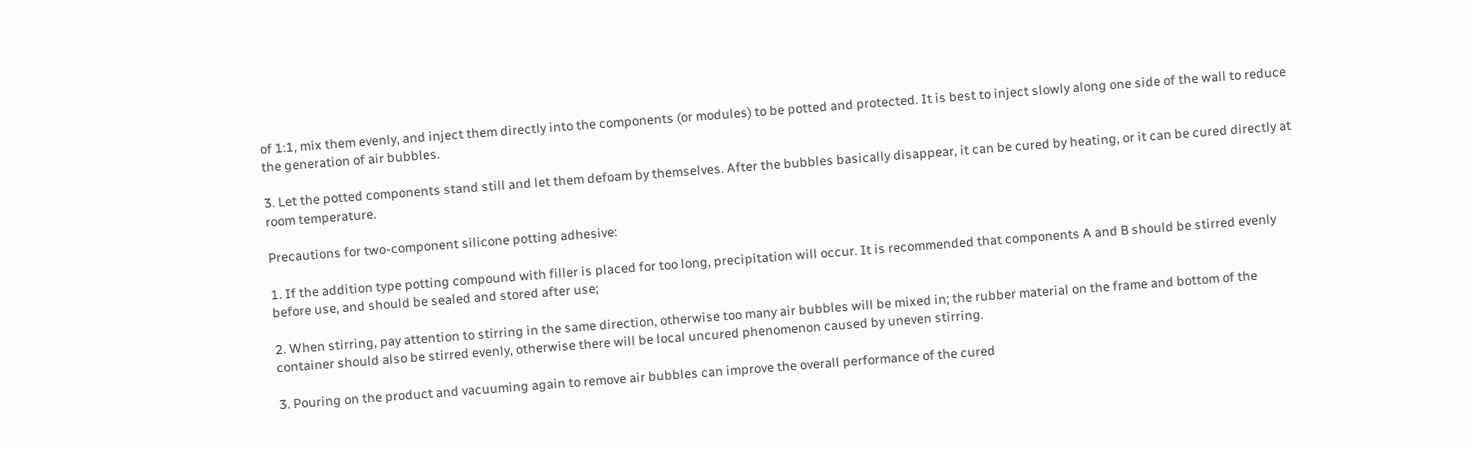of 1:1, mix them evenly, and inject them directly into the components (or modules) to be potted and protected. It is best to inject slowly along one side of the wall to reduce the generation of air bubbles.

3. Let the potted components stand still and let them defoam by themselves. After the bubbles basically disappear, it can be cured by heating, or it can be cured directly at room temperature.

Precautions for two-component silicone potting adhesive:

1. If the addition type potting compound with filler is placed for too long, precipitation will occur. It is recommended that components A and B should be stirred evenly before use, and should be sealed and stored after use;

2. When stirring, pay attention to stirring in the same direction, otherwise too many air bubbles will be mixed in; the rubber material on the frame and bottom of the container should also be stirred evenly, otherwise there will be local uncured phenomenon caused by uneven stirring.

3. Pouring on the product and vacuuming again to remove air bubbles can improve the overall performance of the cured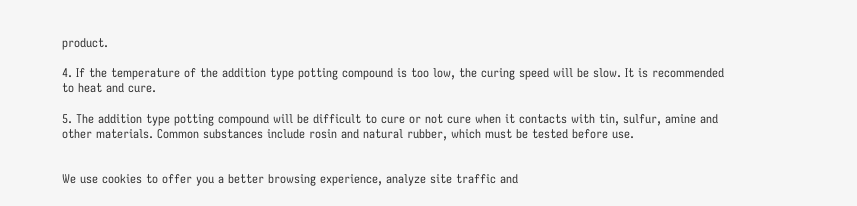product.

4. If the temperature of the addition type potting compound is too low, the curing speed will be slow. It is recommended to heat and cure.

5. The addition type potting compound will be difficult to cure or not cure when it contacts with tin, sulfur, amine and other materials. Common substances include rosin and natural rubber, which must be tested before use.


We use cookies to offer you a better browsing experience, analyze site traffic and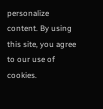personalize content. By using this site, you agree to our use of cookies.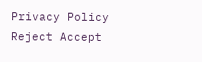Privacy Policy
Reject Accept